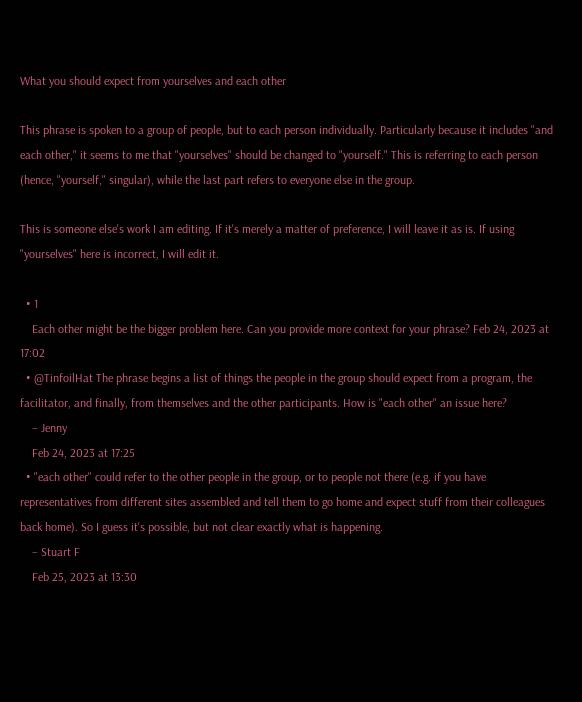What you should expect from yourselves and each other

This phrase is spoken to a group of people, but to each person individually. Particularly because it includes "and each other," it seems to me that "yourselves" should be changed to "yourself." This is referring to each person (hence, "yourself," singular), while the last part refers to everyone else in the group.

This is someone else's work I am editing. If it's merely a matter of preference, I will leave it as is. If using "yourselves" here is incorrect, I will edit it.

  • 1
    Each other might be the bigger problem here. Can you provide more context for your phrase? Feb 24, 2023 at 17:02
  • @TinfoilHat The phrase begins a list of things the people in the group should expect from a program, the facilitator, and finally, from themselves and the other participants. How is "each other" an issue here?
    – Jenny
    Feb 24, 2023 at 17:25
  • "each other" could refer to the other people in the group, or to people not there (e.g. if you have representatives from different sites assembled and tell them to go home and expect stuff from their colleagues back home). So I guess it's possible, but not clear exactly what is happening.
    – Stuart F
    Feb 25, 2023 at 13:30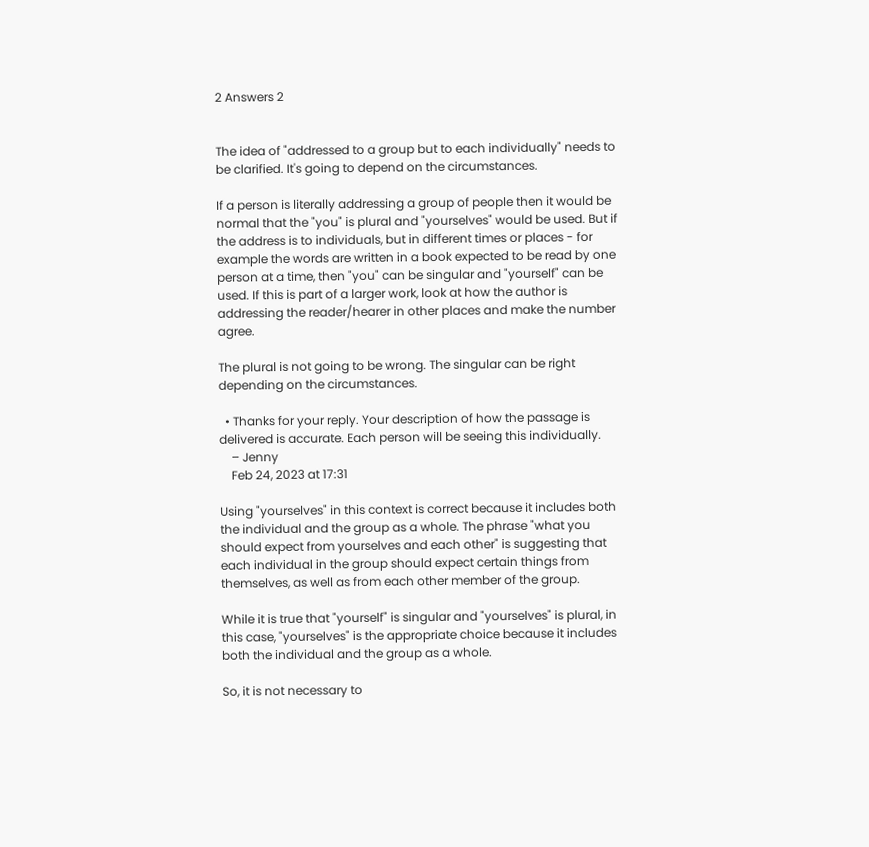2 Answers 2


The idea of "addressed to a group but to each individually" needs to be clarified. It's going to depend on the circumstances.

If a person is literally addressing a group of people then it would be normal that the "you" is plural and "yourselves" would be used. But if the address is to individuals, but in different times or places - for example the words are written in a book expected to be read by one person at a time, then "you" can be singular and "yourself" can be used. If this is part of a larger work, look at how the author is addressing the reader/hearer in other places and make the number agree.

The plural is not going to be wrong. The singular can be right depending on the circumstances.

  • Thanks for your reply. Your description of how the passage is delivered is accurate. Each person will be seeing this individually.
    – Jenny
    Feb 24, 2023 at 17:31

Using "yourselves" in this context is correct because it includes both the individual and the group as a whole. The phrase "what you should expect from yourselves and each other" is suggesting that each individual in the group should expect certain things from themselves, as well as from each other member of the group.

While it is true that "yourself" is singular and "yourselves" is plural, in this case, "yourselves" is the appropriate choice because it includes both the individual and the group as a whole.

So, it is not necessary to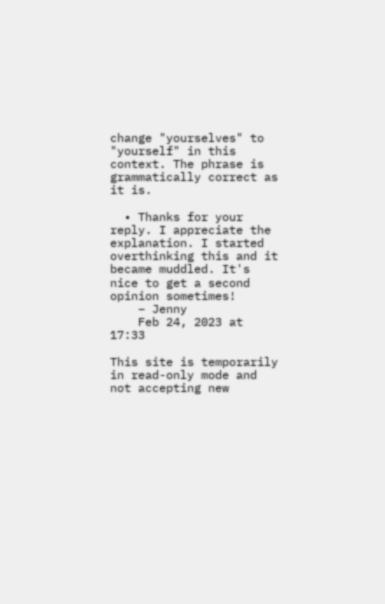change "yourselves" to "yourself" in this context. The phrase is grammatically correct as it is.

  • Thanks for your reply. I appreciate the explanation. I started overthinking this and it became muddled. It's nice to get a second opinion sometimes!
    – Jenny
    Feb 24, 2023 at 17:33

This site is temporarily in read-only mode and not accepting new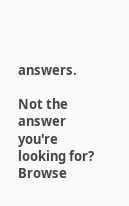answers.

Not the answer you're looking for? Browse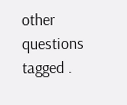other questions tagged .